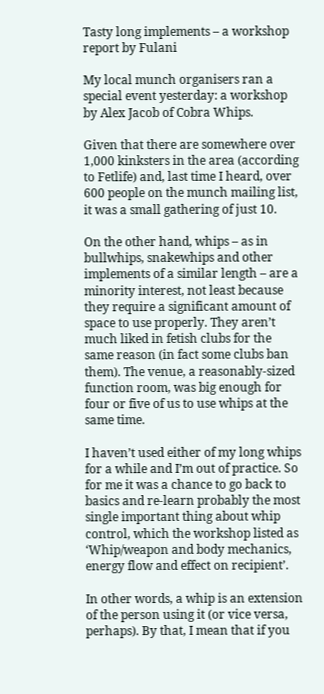Tasty long implements – a workshop report by Fulani

My local munch organisers ran a special event yesterday: a workshop by Alex Jacob of Cobra Whips.

Given that there are somewhere over 1,000 kinksters in the area (according to Fetlife) and, last time I heard, over 600 people on the munch mailing list, it was a small gathering of just 10.

On the other hand, whips – as in bullwhips, snakewhips and other implements of a similar length – are a minority interest, not least because they require a significant amount of space to use properly. They aren’t much liked in fetish clubs for the same reason (in fact some clubs ban them). The venue, a reasonably-sized function room, was big enough for four or five of us to use whips at the same time.

I haven’t used either of my long whips for a while and I’m out of practice. So for me it was a chance to go back to basics and re-learn probably the most single important thing about whip control, which the workshop listed as ‘Whip/weapon and body mechanics, energy flow and effect on recipient’.

In other words, a whip is an extension of the person using it (or vice versa, perhaps). By that, I mean that if you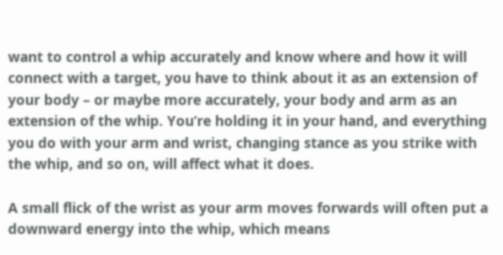want to control a whip accurately and know where and how it will connect with a target, you have to think about it as an extension of your body – or maybe more accurately, your body and arm as an extension of the whip. You’re holding it in your hand, and everything you do with your arm and wrist, changing stance as you strike with the whip, and so on, will affect what it does.

A small flick of the wrist as your arm moves forwards will often put a downward energy into the whip, which means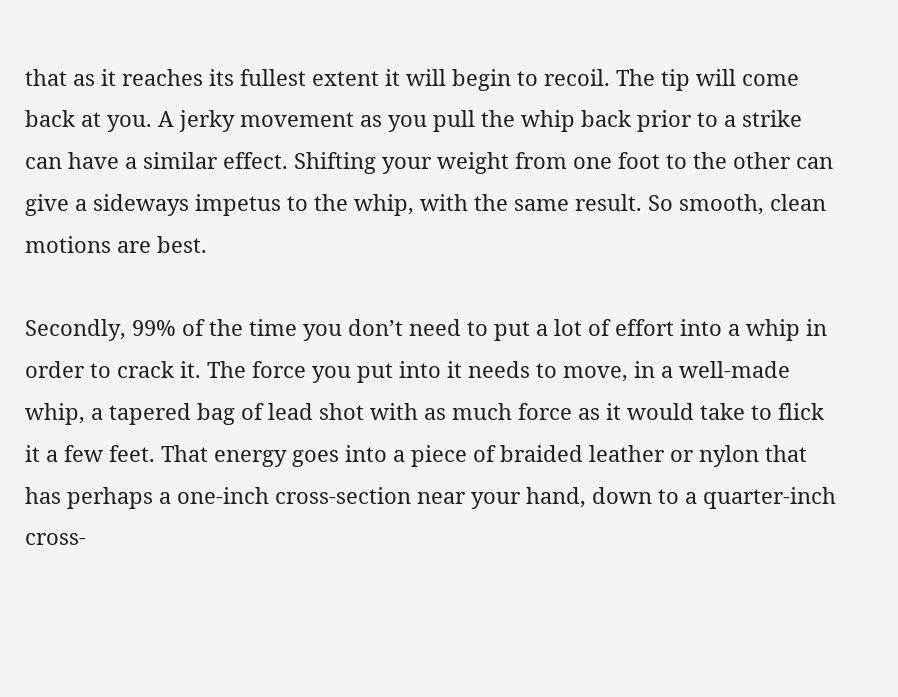that as it reaches its fullest extent it will begin to recoil. The tip will come back at you. A jerky movement as you pull the whip back prior to a strike can have a similar effect. Shifting your weight from one foot to the other can give a sideways impetus to the whip, with the same result. So smooth, clean motions are best.

Secondly, 99% of the time you don’t need to put a lot of effort into a whip in order to crack it. The force you put into it needs to move, in a well-made whip, a tapered bag of lead shot with as much force as it would take to flick it a few feet. That energy goes into a piece of braided leather or nylon that has perhaps a one-inch cross-section near your hand, down to a quarter-inch cross-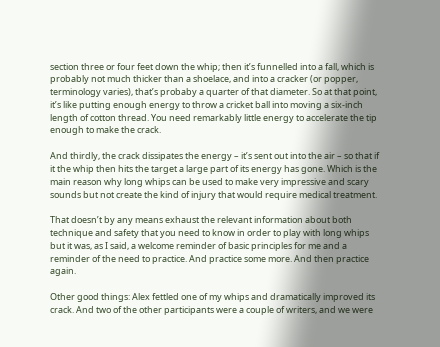section three or four feet down the whip; then it’s funnelled into a fall, which is probably not much thicker than a shoelace, and into a cracker (or popper, terminology varies), that’s probaby a quarter of that diameter. So at that point, it’s like putting enough energy to throw a cricket ball into moving a six-inch length of cotton thread. You need remarkably little energy to accelerate the tip enough to make the crack.

And thirdly, the crack dissipates the energy – it’s sent out into the air – so that if it the whip then hits the target a large part of its energy has gone. Which is the main reason why long whips can be used to make very impressive and scary sounds but not create the kind of injury that would require medical treatment.

That doesn’t by any means exhaust the relevant information about both technique and safety that you need to know in order to play with long whips but it was, as I said, a welcome reminder of basic principles for me and a reminder of the need to practice. And practice some more. And then practice again.

Other good things: Alex fettled one of my whips and dramatically improved its crack. And two of the other participants were a couple of writers, and we were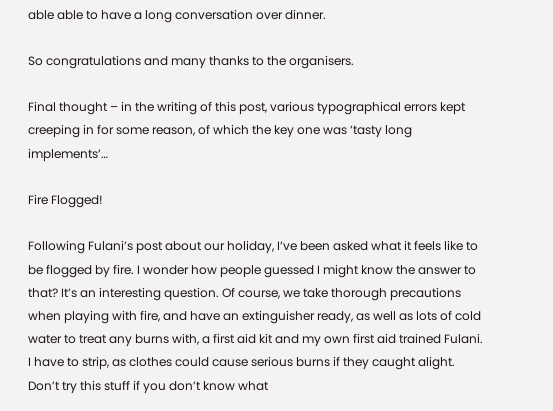able able to have a long conversation over dinner.

So congratulations and many thanks to the organisers.

Final thought – in the writing of this post, various typographical errors kept creeping in for some reason, of which the key one was ‘tasty long implements’…

Fire Flogged!

Following Fulani’s post about our holiday, I’ve been asked what it feels like to be flogged by fire. I wonder how people guessed I might know the answer to that? It’s an interesting question. Of course, we take thorough precautions when playing with fire, and have an extinguisher ready, as well as lots of cold water to treat any burns with, a first aid kit and my own first aid trained Fulani. I have to strip, as clothes could cause serious burns if they caught alight. Don’t try this stuff if you don’t know what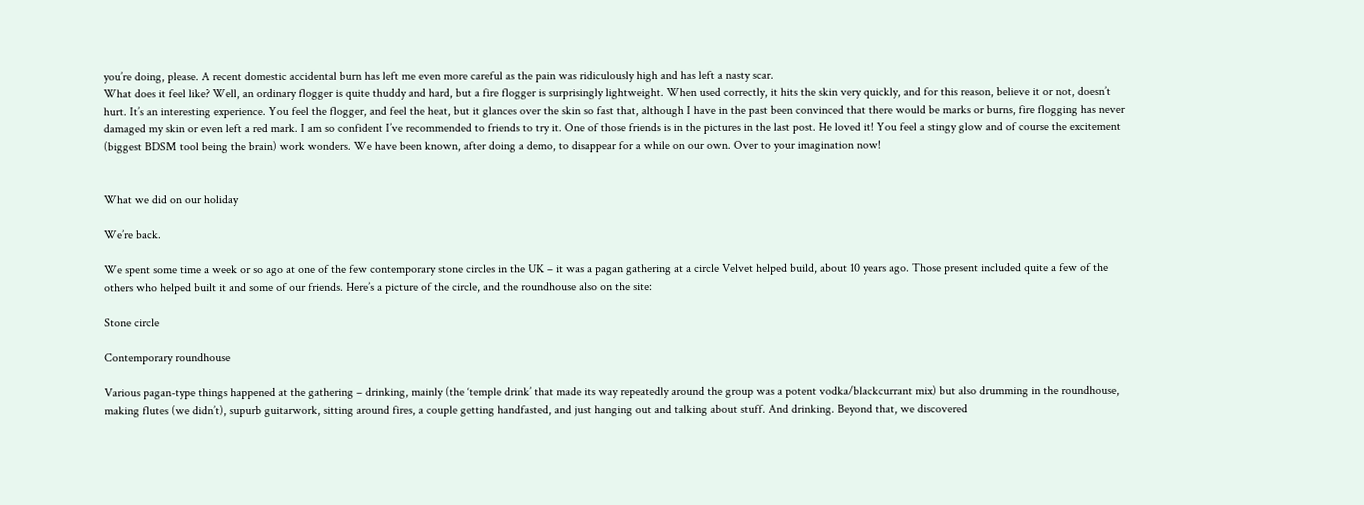you’re doing, please. A recent domestic accidental burn has left me even more careful as the pain was ridiculously high and has left a nasty scar.
What does it feel like? Well, an ordinary flogger is quite thuddy and hard, but a fire flogger is surprisingly lightweight. When used correctly, it hits the skin very quickly, and for this reason, believe it or not, doesn’t hurt. It’s an interesting experience. You feel the flogger, and feel the heat, but it glances over the skin so fast that, although I have in the past been convinced that there would be marks or burns, fire flogging has never damaged my skin or even left a red mark. I am so confident I’ve recommended to friends to try it. One of those friends is in the pictures in the last post. He loved it! You feel a stingy glow and of course the excitement (biggest BDSM tool being the brain) work wonders. We have been known, after doing a demo, to disappear for a while on our own. Over to your imagination now!


What we did on our holiday

We’re back.

We spent some time a week or so ago at one of the few contemporary stone circles in the UK – it was a pagan gathering at a circle Velvet helped build, about 10 years ago. Those present included quite a few of the others who helped built it and some of our friends. Here’s a picture of the circle, and the roundhouse also on the site:

Stone circle

Contemporary roundhouse

Various pagan-type things happened at the gathering – drinking, mainly (the ‘temple drink’ that made its way repeatedly around the group was a potent vodka/blackcurrant mix) but also drumming in the roundhouse, making flutes (we didn’t), supurb guitarwork, sitting around fires, a couple getting handfasted, and just hanging out and talking about stuff. And drinking. Beyond that, we discovered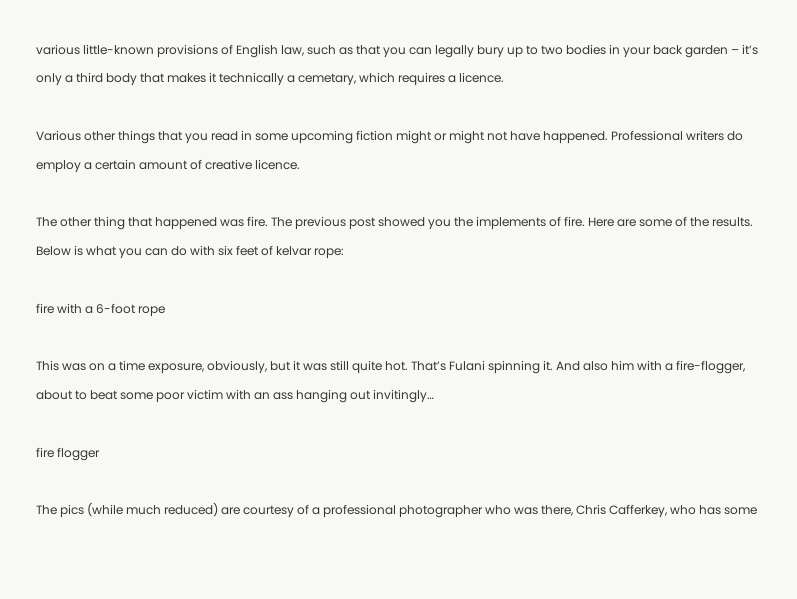various little-known provisions of English law, such as that you can legally bury up to two bodies in your back garden – it’s only a third body that makes it technically a cemetary, which requires a licence.

Various other things that you read in some upcoming fiction might or might not have happened. Professional writers do employ a certain amount of creative licence.

The other thing that happened was fire. The previous post showed you the implements of fire. Here are some of the results. Below is what you can do with six feet of kelvar rope:

fire with a 6-foot rope

This was on a time exposure, obviously, but it was still quite hot. That’s Fulani spinning it. And also him with a fire-flogger, about to beat some poor victim with an ass hanging out invitingly…

fire flogger

The pics (while much reduced) are courtesy of a professional photographer who was there, Chris Cafferkey, who has some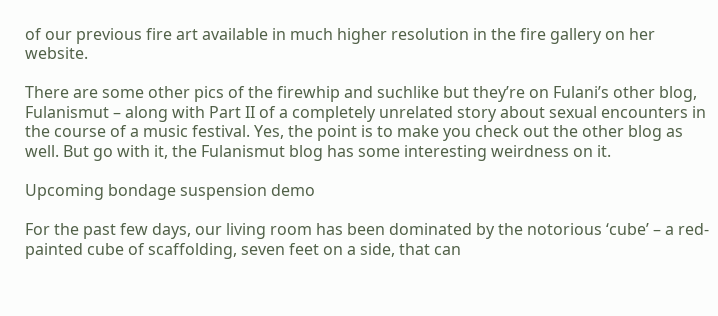of our previous fire art available in much higher resolution in the fire gallery on her website.

There are some other pics of the firewhip and suchlike but they’re on Fulani’s other blog, Fulanismut – along with Part II of a completely unrelated story about sexual encounters in the course of a music festival. Yes, the point is to make you check out the other blog as well. But go with it, the Fulanismut blog has some interesting weirdness on it.

Upcoming bondage suspension demo

For the past few days, our living room has been dominated by the notorious ‘cube’ – a red-painted cube of scaffolding, seven feet on a side, that can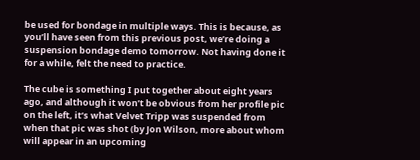be used for bondage in multiple ways. This is because, as you’ll have seen from this previous post, we’re doing a suspension bondage demo tomorrow. Not having done it for a while, felt the need to practice.

The cube is something I put together about eight years ago, and although it won’t be obvious from her profile pic on the left, it’s what Velvet Tripp was suspended from when that pic was shot (by Jon Wilson, more about whom will appear in an upcoming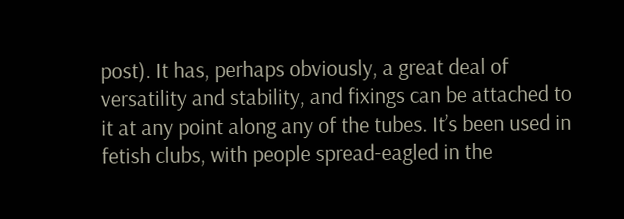post). It has, perhaps obviously, a great deal of versatility and stability, and fixings can be attached to it at any point along any of the tubes. It’s been used in fetish clubs, with people spread-eagled in the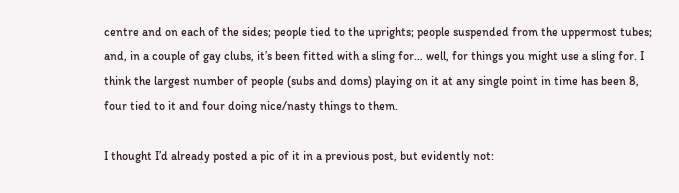centre and on each of the sides; people tied to the uprights; people suspended from the uppermost tubes; and, in a couple of gay clubs, it’s been fitted with a sling for… well, for things you might use a sling for. I think the largest number of people (subs and doms) playing on it at any single point in time has been 8, four tied to it and four doing nice/nasty things to them.

I thought I’d already posted a pic of it in a previous post, but evidently not: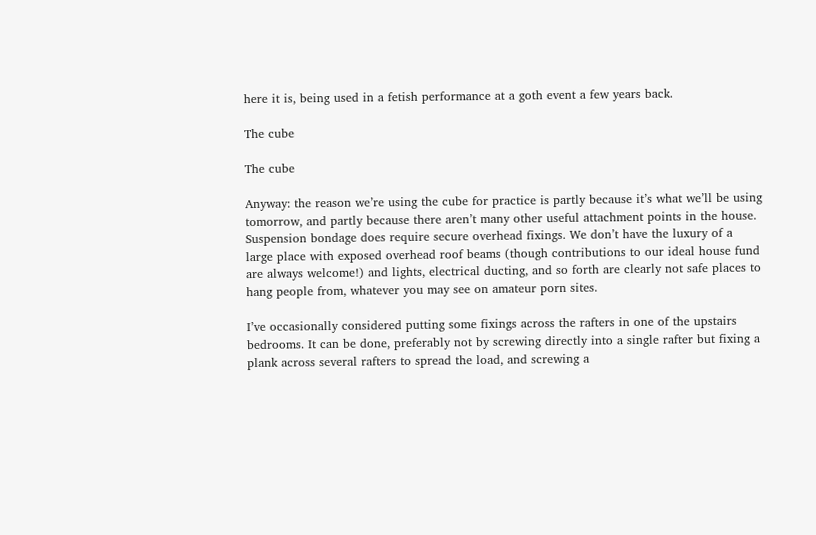here it is, being used in a fetish performance at a goth event a few years back.

The cube

The cube

Anyway: the reason we’re using the cube for practice is partly because it’s what we’ll be using tomorrow, and partly because there aren’t many other useful attachment points in the house. Suspension bondage does require secure overhead fixings. We don’t have the luxury of a large place with exposed overhead roof beams (though contributions to our ideal house fund are always welcome!) and lights, electrical ducting, and so forth are clearly not safe places to hang people from, whatever you may see on amateur porn sites.

I’ve occasionally considered putting some fixings across the rafters in one of the upstairs bedrooms. It can be done, preferably not by screwing directly into a single rafter but fixing a plank across several rafters to spread the load, and screwing a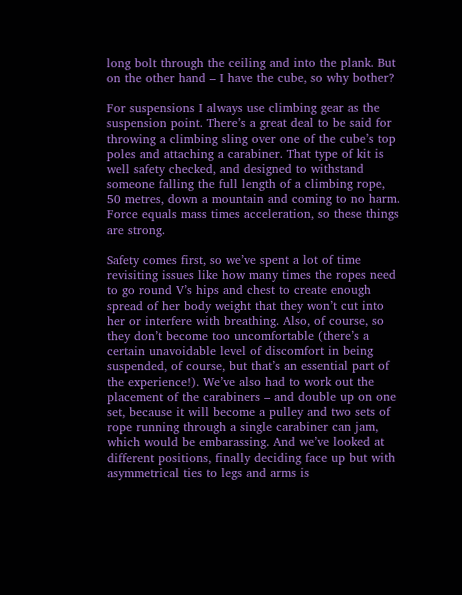long bolt through the ceiling and into the plank. But on the other hand – I have the cube, so why bother?

For suspensions I always use climbing gear as the suspension point. There’s a great deal to be said for throwing a climbing sling over one of the cube’s top poles and attaching a carabiner. That type of kit is well safety checked, and designed to withstand someone falling the full length of a climbing rope, 50 metres, down a mountain and coming to no harm. Force equals mass times acceleration, so these things are strong.

Safety comes first, so we’ve spent a lot of time revisiting issues like how many times the ropes need to go round V’s hips and chest to create enough spread of her body weight that they won’t cut into her or interfere with breathing. Also, of course, so they don’t become too uncomfortable (there’s a certain unavoidable level of discomfort in being suspended, of course, but that’s an essential part of the experience!). We’ve also had to work out the placement of the carabiners – and double up on one set, because it will become a pulley and two sets of rope running through a single carabiner can jam, which would be embarassing. And we’ve looked at different positions, finally deciding face up but with asymmetrical ties to legs and arms is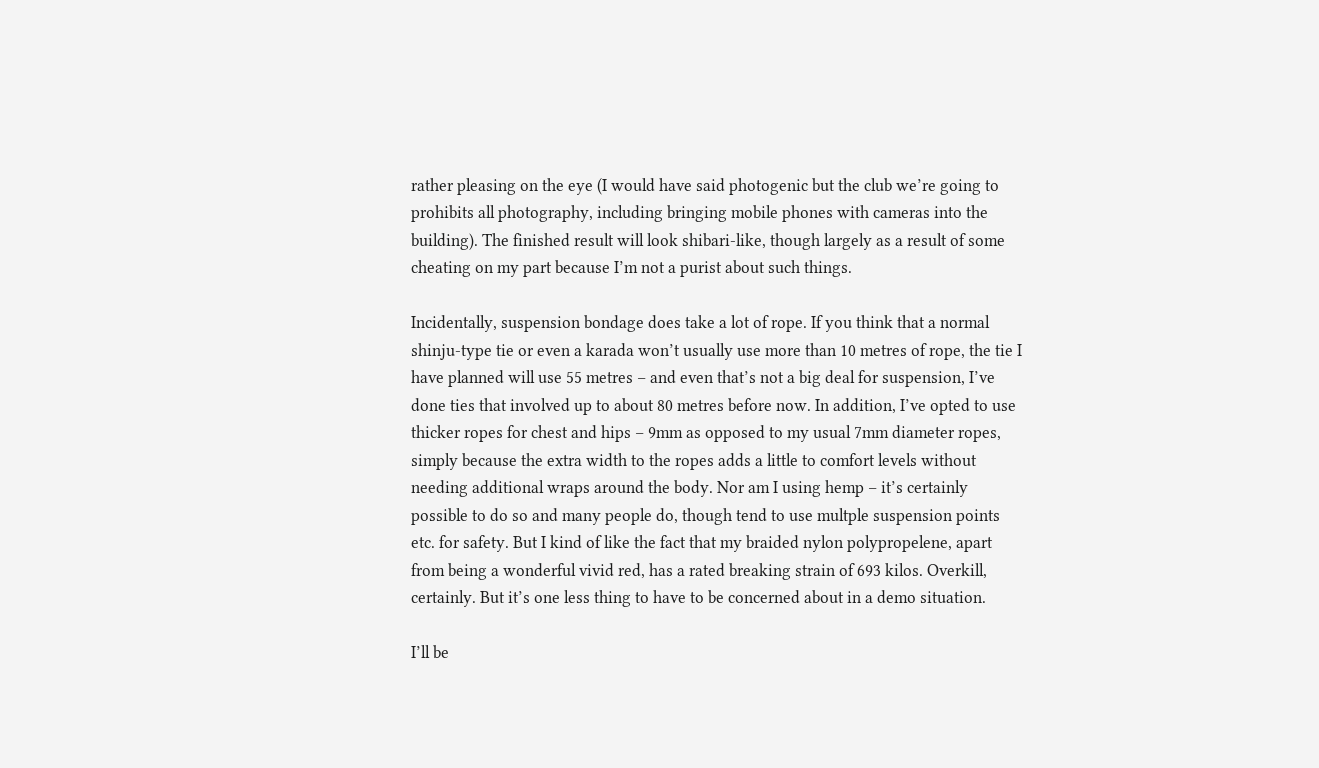rather pleasing on the eye (I would have said photogenic but the club we’re going to prohibits all photography, including bringing mobile phones with cameras into the building). The finished result will look shibari-like, though largely as a result of some cheating on my part because I’m not a purist about such things.

Incidentally, suspension bondage does take a lot of rope. If you think that a normal shinju-type tie or even a karada won’t usually use more than 10 metres of rope, the tie I have planned will use 55 metres – and even that’s not a big deal for suspension, I’ve done ties that involved up to about 80 metres before now. In addition, I’ve opted to use thicker ropes for chest and hips – 9mm as opposed to my usual 7mm diameter ropes, simply because the extra width to the ropes adds a little to comfort levels without needing additional wraps around the body. Nor am I using hemp – it’s certainly possible to do so and many people do, though tend to use multple suspension points etc. for safety. But I kind of like the fact that my braided nylon polypropelene, apart from being a wonderful vivid red, has a rated breaking strain of 693 kilos. Overkill, certainly. But it’s one less thing to have to be concerned about in a demo situation.

I’ll be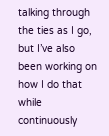talking through the ties as I go, but I’ve also been working on how I do that while continuously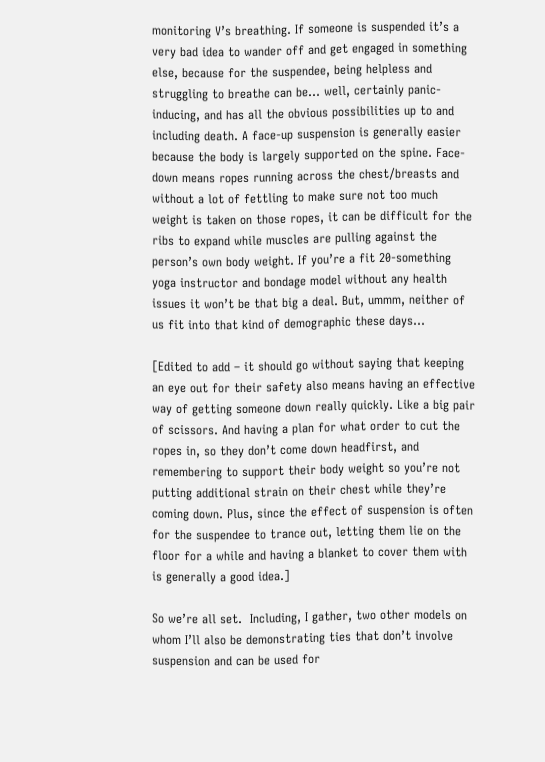monitoring V’s breathing. If someone is suspended it’s a very bad idea to wander off and get engaged in something else, because for the suspendee, being helpless and struggling to breathe can be… well, certainly panic-inducing, and has all the obvious possibilities up to and including death. A face-up suspension is generally easier because the body is largely supported on the spine. Face-down means ropes running across the chest/breasts and without a lot of fettling to make sure not too much weight is taken on those ropes, it can be difficult for the ribs to expand while muscles are pulling against the person’s own body weight. If you’re a fit 20-something yoga instructor and bondage model without any health issues it won’t be that big a deal. But, ummm, neither of us fit into that kind of demographic these days…

[Edited to add – it should go without saying that keeping an eye out for their safety also means having an effective way of getting someone down really quickly. Like a big pair of scissors. And having a plan for what order to cut the ropes in, so they don’t come down headfirst, and remembering to support their body weight so you’re not putting additional strain on their chest while they’re coming down. Plus, since the effect of suspension is often for the suspendee to trance out, letting them lie on the floor for a while and having a blanket to cover them with is generally a good idea.]

So we’re all set.  Including, I gather, two other models on whom I’ll also be demonstrating ties that don’t involve suspension and can be used for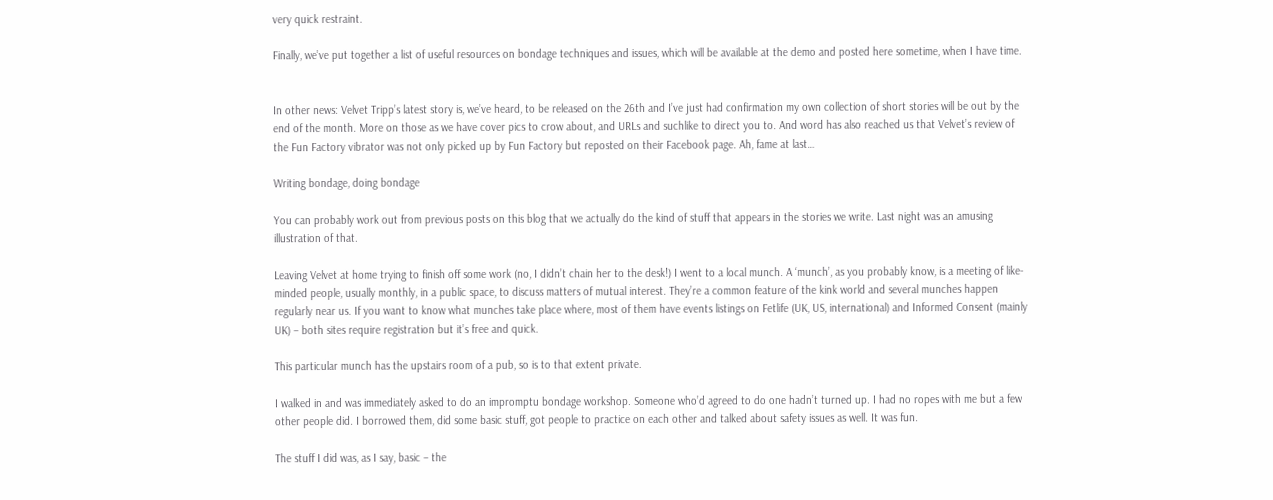very quick restraint.

Finally, we’ve put together a list of useful resources on bondage techniques and issues, which will be available at the demo and posted here sometime, when I have time.


In other news: Velvet Tripp’s latest story is, we’ve heard, to be released on the 26th and I’ve just had confirmation my own collection of short stories will be out by the end of the month. More on those as we have cover pics to crow about, and URLs and suchlike to direct you to. And word has also reached us that Velvet’s review of  the Fun Factory vibrator was not only picked up by Fun Factory but reposted on their Facebook page. Ah, fame at last…

Writing bondage, doing bondage

You can probably work out from previous posts on this blog that we actually do the kind of stuff that appears in the stories we write. Last night was an amusing illustration of that.

Leaving Velvet at home trying to finish off some work (no, I didn’t chain her to the desk!) I went to a local munch. A ‘munch’, as you probably know, is a meeting of like-minded people, usually monthly, in a public space, to discuss matters of mutual interest. They’re a common feature of the kink world and several munches happen regularly near us. If you want to know what munches take place where, most of them have events listings on Fetlife (UK, US, international) and Informed Consent (mainly UK) – both sites require registration but it’s free and quick.

This particular munch has the upstairs room of a pub, so is to that extent private.

I walked in and was immediately asked to do an impromptu bondage workshop. Someone who’d agreed to do one hadn’t turned up. I had no ropes with me but a few other people did. I borrowed them, did some basic stuff, got people to practice on each other and talked about safety issues as well. It was fun.

The stuff I did was, as I say, basic – the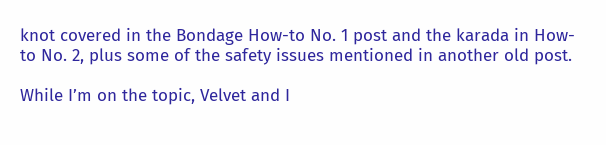knot covered in the Bondage How-to No. 1 post and the karada in How-to No. 2, plus some of the safety issues mentioned in another old post.

While I’m on the topic, Velvet and I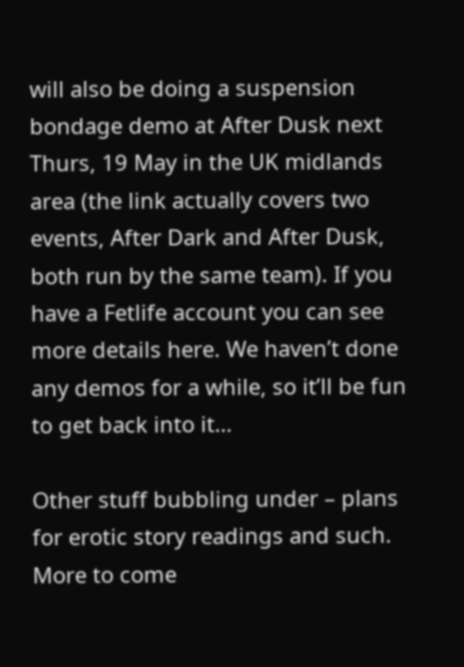will also be doing a suspension bondage demo at After Dusk next Thurs, 19 May in the UK midlands area (the link actually covers two events, After Dark and After Dusk, both run by the same team). If you have a Fetlife account you can see more details here. We haven’t done any demos for a while, so it’ll be fun to get back into it…

Other stuff bubbling under – plans for erotic story readings and such. More to come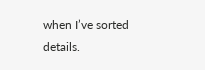when I’ve sorted details.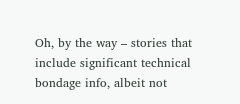Oh, by the way – stories that include significant technical bondage info, albeit not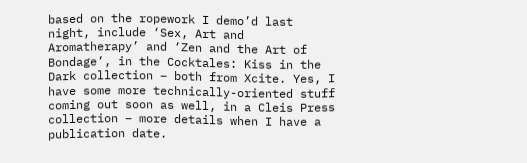based on the ropework I demo’d last night, include ‘Sex, Art and Aromatherapy’ and ‘Zen and the Art of Bondage’, in the Cocktales: Kiss in the Dark collection – both from Xcite. Yes, I have some more technically-oriented stuff coming out soon as well, in a Cleis Press collection – more details when I have a publication date.